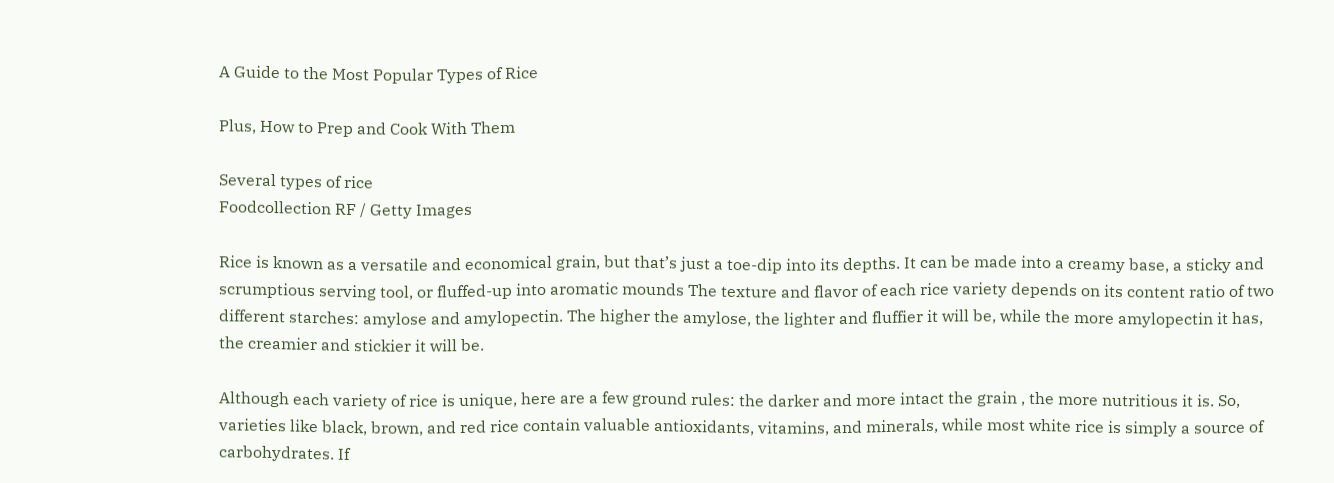A Guide to the Most Popular Types of Rice

Plus, How to Prep and Cook With Them

Several types of rice
Foodcollection RF / Getty Images

Rice is known as a versatile and economical grain, but that’s just a toe-dip into its depths. It can be made into a creamy base, a sticky and scrumptious serving tool, or fluffed-up into aromatic mounds The texture and flavor of each rice variety depends on its content ratio of two different starches: amylose and amylopectin. The higher the amylose, the lighter and fluffier it will be, while the more amylopectin it has, the creamier and stickier it will be.

Although each variety of rice is unique, here are a few ground rules: the darker and more intact the grain , the more nutritious it is. So, varieties like black, brown, and red rice contain valuable antioxidants, vitamins, and minerals, while most white rice is simply a source of carbohydrates. If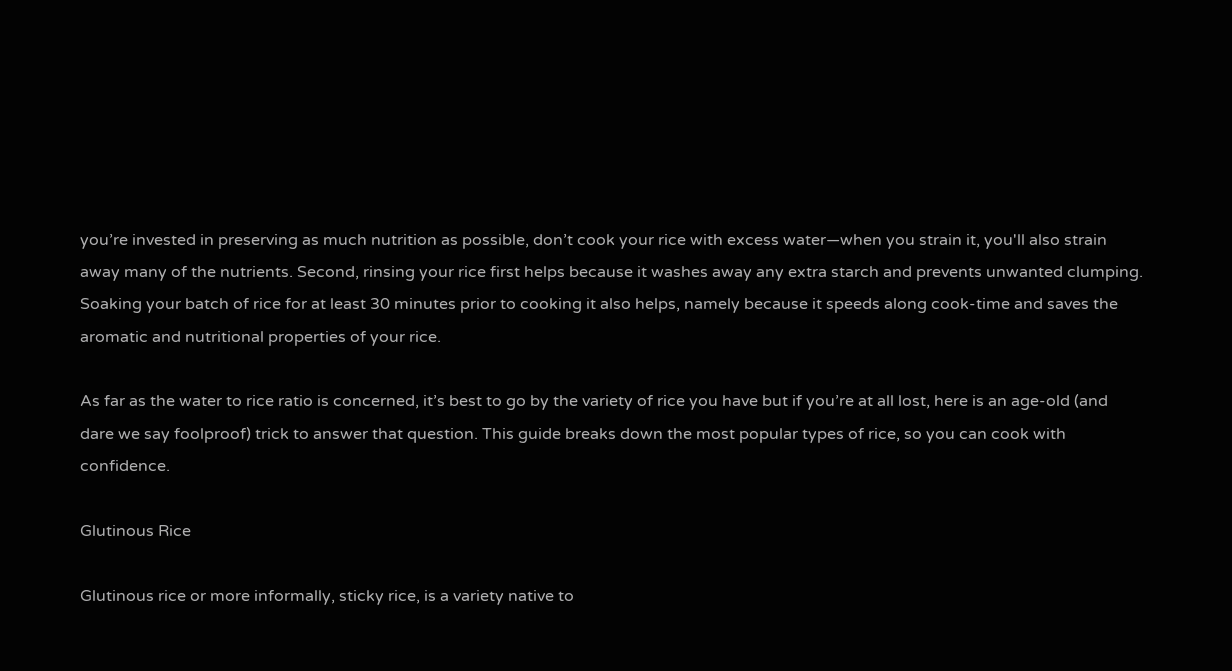you’re invested in preserving as much nutrition as possible, don’t cook your rice with excess water—when you strain it, you'll also strain away many of the nutrients. Second, rinsing your rice first helps because it washes away any extra starch and prevents unwanted clumping. Soaking your batch of rice for at least 30 minutes prior to cooking it also helps, namely because it speeds along cook-time and saves the aromatic and nutritional properties of your rice.

As far as the water to rice ratio is concerned, it’s best to go by the variety of rice you have but if you’re at all lost, here is an age-old (and dare we say foolproof) trick to answer that question. This guide breaks down the most popular types of rice, so you can cook with confidence.

Glutinous Rice

Glutinous rice or more informally, sticky rice, is a variety native to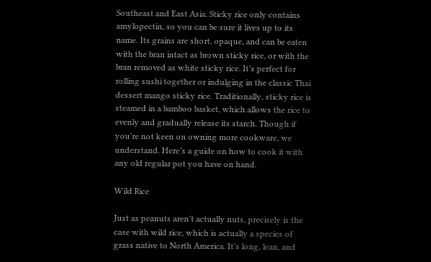Southeast and East Asia. Sticky rice only contains amylopectin, so you can be sure it lives up to its name. Its grains are short, opaque, and can be eaten with the bran intact as brown sticky rice, or with the bran removed as white sticky rice. It’s perfect for rolling sushi together or indulging in the classic Thai dessert mango sticky rice. Traditionally, sticky rice is steamed in a bamboo basket, which allows the rice to evenly and gradually release its starch. Though if you’re not keen on owning more cookware, we understand. Here’s a guide on how to cook it with any old regular pot you have on hand.

Wild Rice

Just as peanuts aren’t actually nuts, precisely is the case with wild rice, which is actually a species of grass native to North America. It’s long, lean, and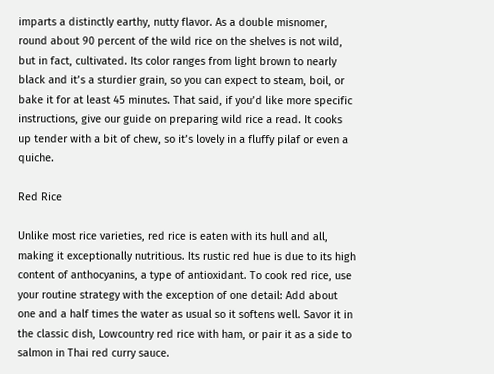imparts a distinctly earthy, nutty flavor. As a double misnomer, round about 90 percent of the wild rice on the shelves is not wild, but in fact, cultivated. Its color ranges from light brown to nearly black and it’s a sturdier grain, so you can expect to steam, boil, or bake it for at least 45 minutes. That said, if you’d like more specific instructions, give our guide on preparing wild rice a read. It cooks up tender with a bit of chew, so it’s lovely in a fluffy pilaf or even a quiche.

Red Rice

Unlike most rice varieties, red rice is eaten with its hull and all, making it exceptionally nutritious. Its rustic red hue is due to its high content of anthocyanins, a type of antioxidant. To cook red rice, use your routine strategy with the exception of one detail: Add about one and a half times the water as usual so it softens well. Savor it in the classic dish, Lowcountry red rice with ham, or pair it as a side to salmon in Thai red curry sauce.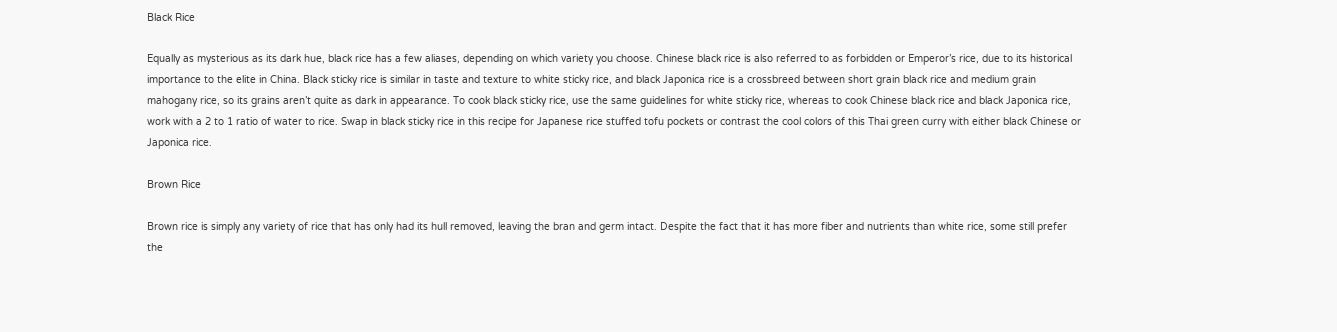Black Rice

Equally as mysterious as its dark hue, black rice has a few aliases, depending on which variety you choose. Chinese black rice is also referred to as forbidden or Emperor’s rice, due to its historical importance to the elite in China. Black sticky rice is similar in taste and texture to white sticky rice, and black Japonica rice is a crossbreed between short grain black rice and medium grain mahogany rice, so its grains aren’t quite as dark in appearance. To cook black sticky rice, use the same guidelines for white sticky rice, whereas to cook Chinese black rice and black Japonica rice, work with a 2 to 1 ratio of water to rice. Swap in black sticky rice in this recipe for Japanese rice stuffed tofu pockets or contrast the cool colors of this Thai green curry with either black Chinese or Japonica rice.

Brown Rice

Brown rice is simply any variety of rice that has only had its hull removed, leaving the bran and germ intact. Despite the fact that it has more fiber and nutrients than white rice, some still prefer the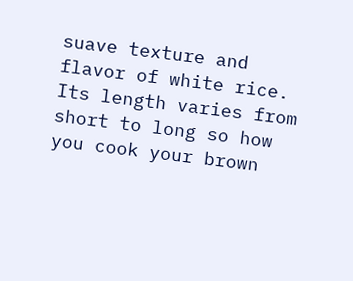suave texture and flavor of white rice. Its length varies from short to long so how you cook your brown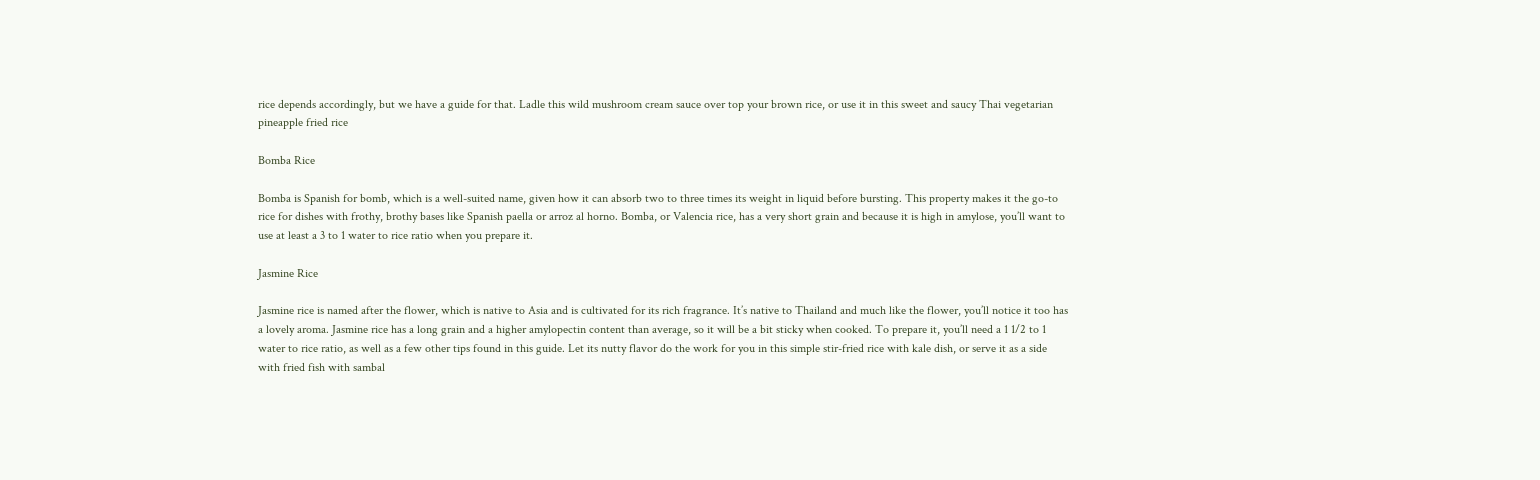rice depends accordingly, but we have a guide for that. Ladle this wild mushroom cream sauce over top your brown rice, or use it in this sweet and saucy Thai vegetarian pineapple fried rice

Bomba Rice

Bomba is Spanish for bomb, which is a well-suited name, given how it can absorb two to three times its weight in liquid before bursting. This property makes it the go-to rice for dishes with frothy, brothy bases like Spanish paella or arroz al horno. Bomba, or Valencia rice, has a very short grain and because it is high in amylose, you’ll want to use at least a 3 to 1 water to rice ratio when you prepare it.

Jasmine Rice

Jasmine rice is named after the flower, which is native to Asia and is cultivated for its rich fragrance. It’s native to Thailand and much like the flower, you’ll notice it too has a lovely aroma. Jasmine rice has a long grain and a higher amylopectin content than average, so it will be a bit sticky when cooked. To prepare it, you’ll need a 1 1/2 to 1 water to rice ratio, as well as a few other tips found in this guide. Let its nutty flavor do the work for you in this simple stir-fried rice with kale dish, or serve it as a side with fried fish with sambal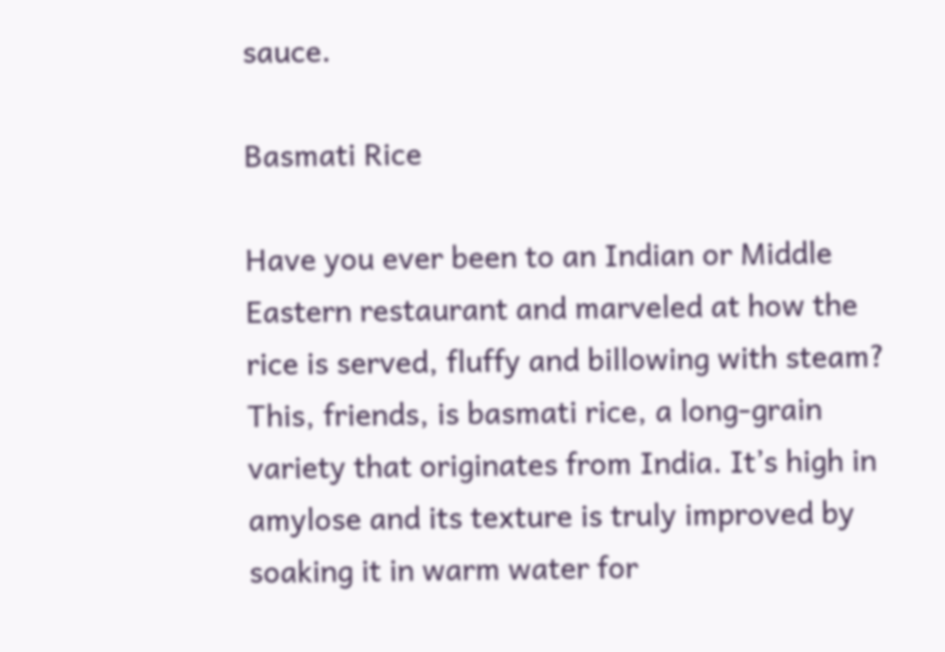sauce.

Basmati Rice

Have you ever been to an Indian or Middle Eastern restaurant and marveled at how the rice is served, fluffy and billowing with steam? This, friends, is basmati rice, a long-grain variety that originates from India. It’s high in amylose and its texture is truly improved by soaking it in warm water for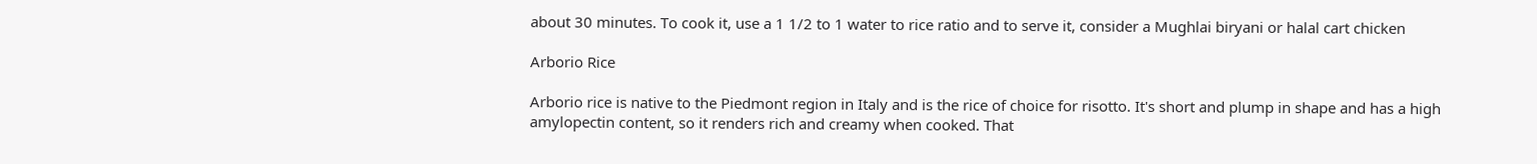about 30 minutes. To cook it, use a 1 1/2 to 1 water to rice ratio and to serve it, consider a Mughlai biryani or halal cart chicken

Arborio Rice

Arborio rice is native to the Piedmont region in Italy and is the rice of choice for risotto. It's short and plump in shape and has a high amylopectin content, so it renders rich and creamy when cooked. That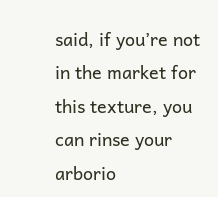said, if you’re not in the market for this texture, you can rinse your arborio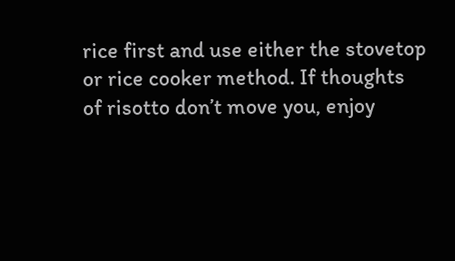rice first and use either the stovetop or rice cooker method. If thoughts of risotto don’t move you, enjoy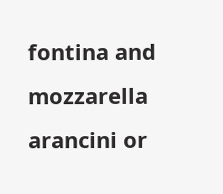fontina and mozzarella arancini or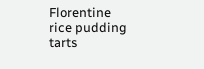Florentine rice pudding tarts